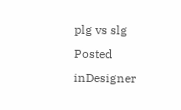plg vs slg
Posted inDesigner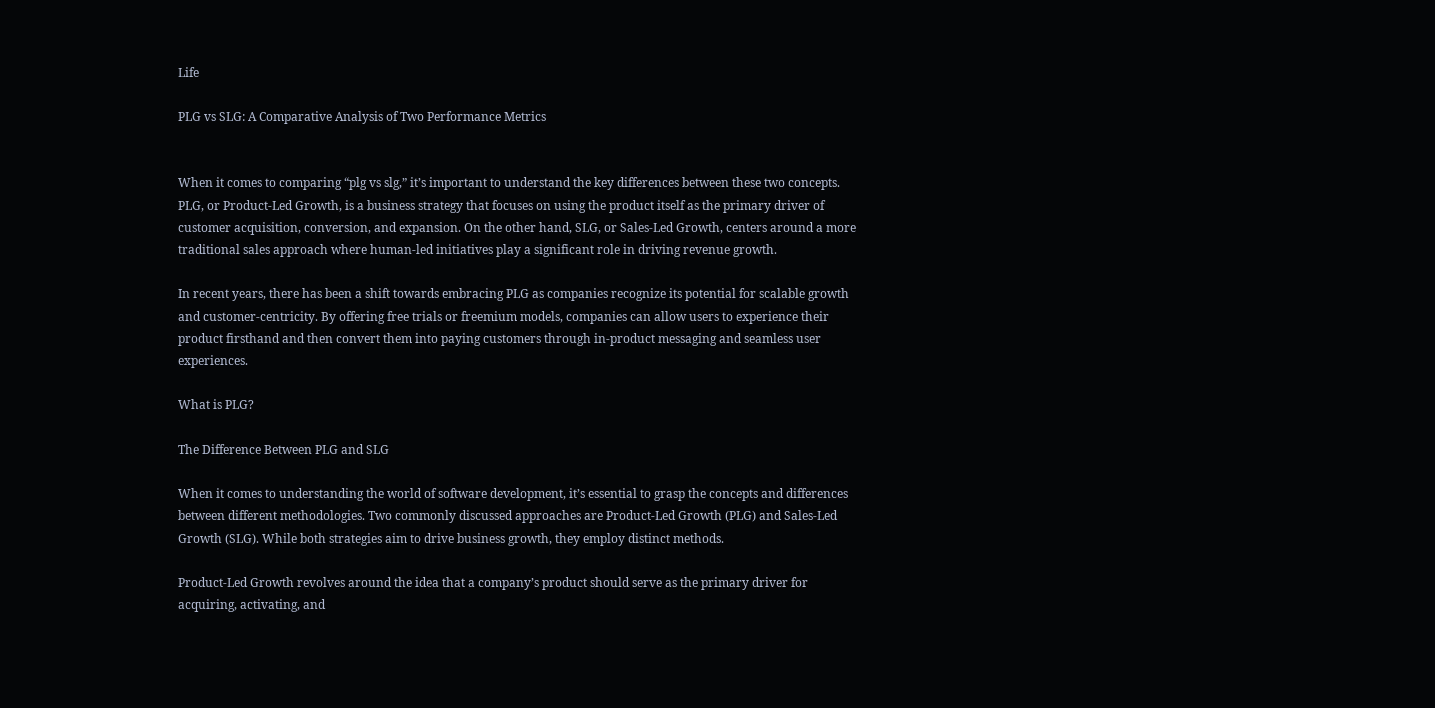Life

PLG vs SLG: A Comparative Analysis of Two Performance Metrics


When it comes to comparing “plg vs slg,” it’s important to understand the key differences between these two concepts. PLG, or Product-Led Growth, is a business strategy that focuses on using the product itself as the primary driver of customer acquisition, conversion, and expansion. On the other hand, SLG, or Sales-Led Growth, centers around a more traditional sales approach where human-led initiatives play a significant role in driving revenue growth.

In recent years, there has been a shift towards embracing PLG as companies recognize its potential for scalable growth and customer-centricity. By offering free trials or freemium models, companies can allow users to experience their product firsthand and then convert them into paying customers through in-product messaging and seamless user experiences.

What is PLG?

The Difference Between PLG and SLG

When it comes to understanding the world of software development, it’s essential to grasp the concepts and differences between different methodologies. Two commonly discussed approaches are Product-Led Growth (PLG) and Sales-Led Growth (SLG). While both strategies aim to drive business growth, they employ distinct methods.

Product-Led Growth revolves around the idea that a company’s product should serve as the primary driver for acquiring, activating, and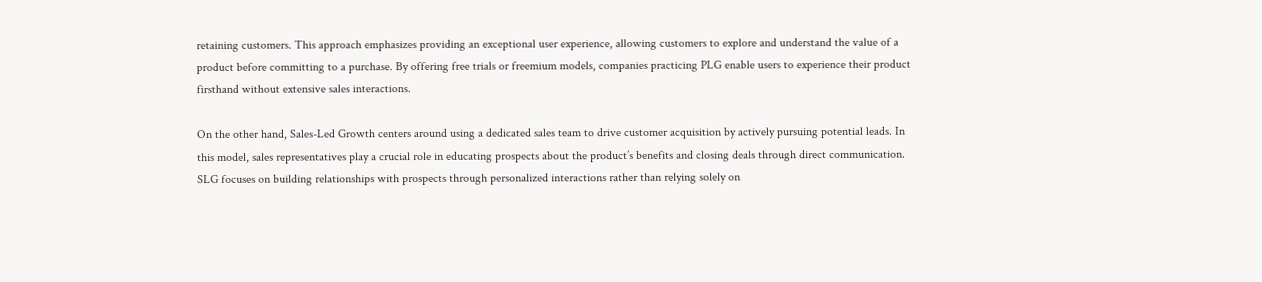retaining customers. This approach emphasizes providing an exceptional user experience, allowing customers to explore and understand the value of a product before committing to a purchase. By offering free trials or freemium models, companies practicing PLG enable users to experience their product firsthand without extensive sales interactions.

On the other hand, Sales-Led Growth centers around using a dedicated sales team to drive customer acquisition by actively pursuing potential leads. In this model, sales representatives play a crucial role in educating prospects about the product’s benefits and closing deals through direct communication. SLG focuses on building relationships with prospects through personalized interactions rather than relying solely on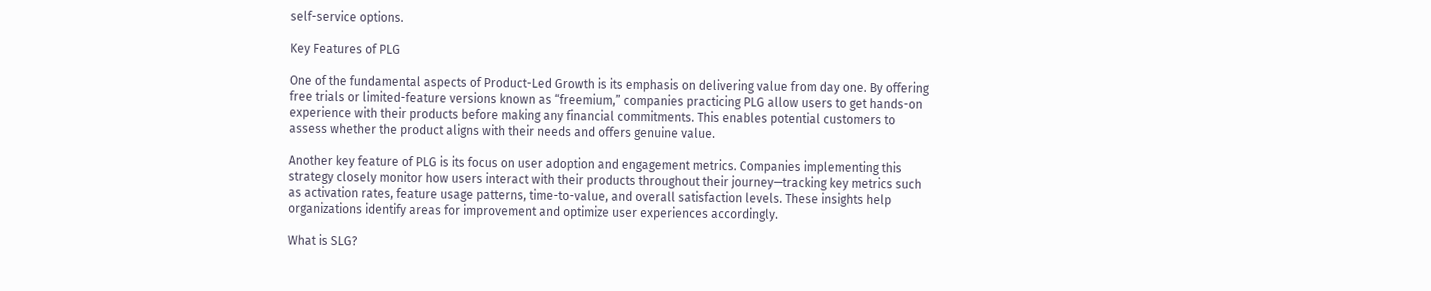self-service options.

Key Features of PLG

One of the fundamental aspects of Product-Led Growth is its emphasis on delivering value from day one. By offering free trials or limited-feature versions known as “freemium,” companies practicing PLG allow users to get hands-on experience with their products before making any financial commitments. This enables potential customers to assess whether the product aligns with their needs and offers genuine value.

Another key feature of PLG is its focus on user adoption and engagement metrics. Companies implementing this strategy closely monitor how users interact with their products throughout their journey—tracking key metrics such as activation rates, feature usage patterns, time-to-value, and overall satisfaction levels. These insights help organizations identify areas for improvement and optimize user experiences accordingly.

What is SLG?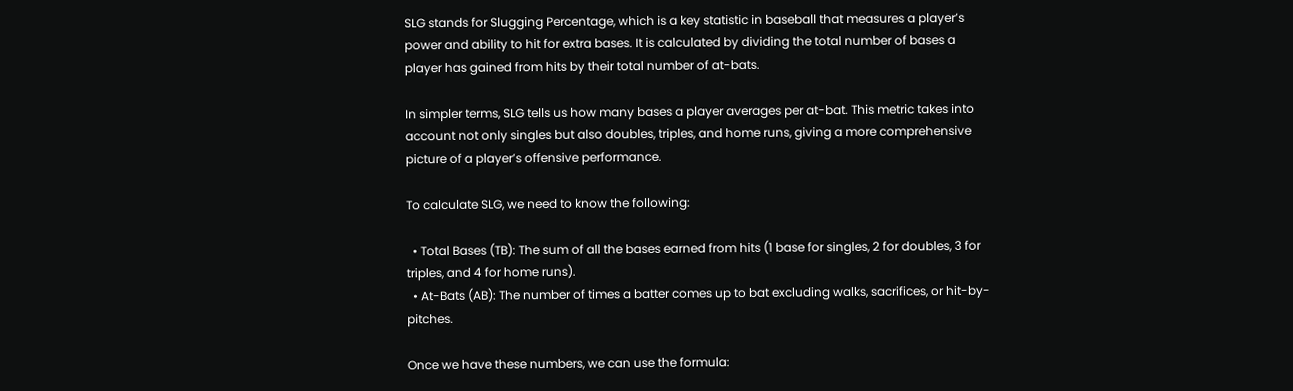SLG stands for Slugging Percentage, which is a key statistic in baseball that measures a player’s power and ability to hit for extra bases. It is calculated by dividing the total number of bases a player has gained from hits by their total number of at-bats.

In simpler terms, SLG tells us how many bases a player averages per at-bat. This metric takes into account not only singles but also doubles, triples, and home runs, giving a more comprehensive picture of a player’s offensive performance.

To calculate SLG, we need to know the following:

  • Total Bases (TB): The sum of all the bases earned from hits (1 base for singles, 2 for doubles, 3 for triples, and 4 for home runs).
  • At-Bats (AB): The number of times a batter comes up to bat excluding walks, sacrifices, or hit-by-pitches.

Once we have these numbers, we can use the formula: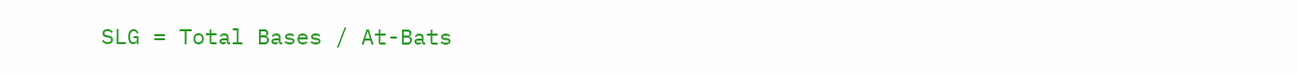SLG = Total Bases / At-Bats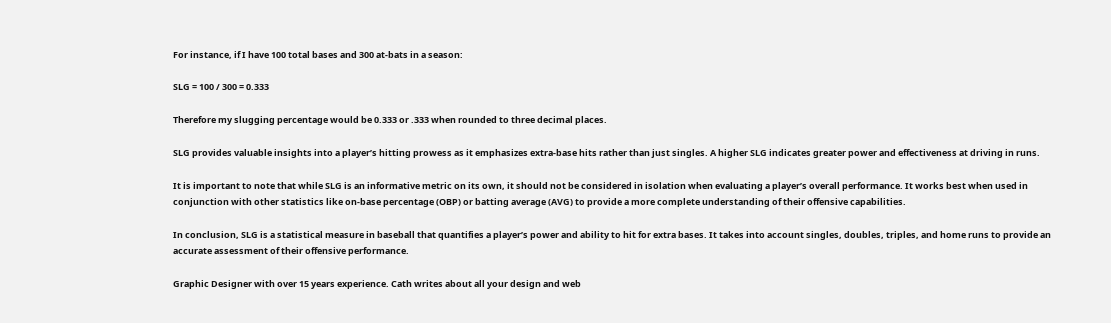For instance, if I have 100 total bases and 300 at-bats in a season:

SLG = 100 / 300 = 0.333

Therefore my slugging percentage would be 0.333 or .333 when rounded to three decimal places.

SLG provides valuable insights into a player’s hitting prowess as it emphasizes extra-base hits rather than just singles. A higher SLG indicates greater power and effectiveness at driving in runs.

It is important to note that while SLG is an informative metric on its own, it should not be considered in isolation when evaluating a player’s overall performance. It works best when used in conjunction with other statistics like on-base percentage (OBP) or batting average (AVG) to provide a more complete understanding of their offensive capabilities.

In conclusion, SLG is a statistical measure in baseball that quantifies a player’s power and ability to hit for extra bases. It takes into account singles, doubles, triples, and home runs to provide an accurate assessment of their offensive performance.

Graphic Designer with over 15 years experience. Cath writes about all your design and web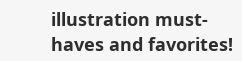illustration must-haves and favorites!